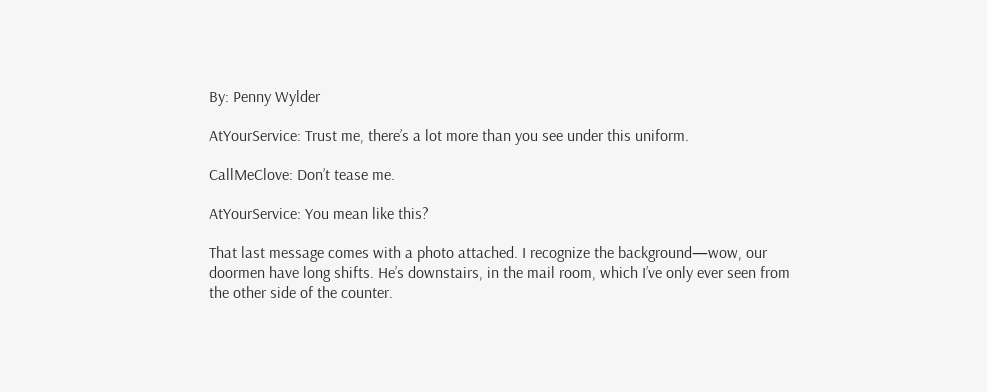By: Penny Wylder

AtYourService: Trust me, there’s a lot more than you see under this uniform.

CallMeClove: Don’t tease me.

AtYourService: You mean like this?

That last message comes with a photo attached. I recognize the background—wow, our doormen have long shifts. He’s downstairs, in the mail room, which I’ve only ever seen from the other side of the counter.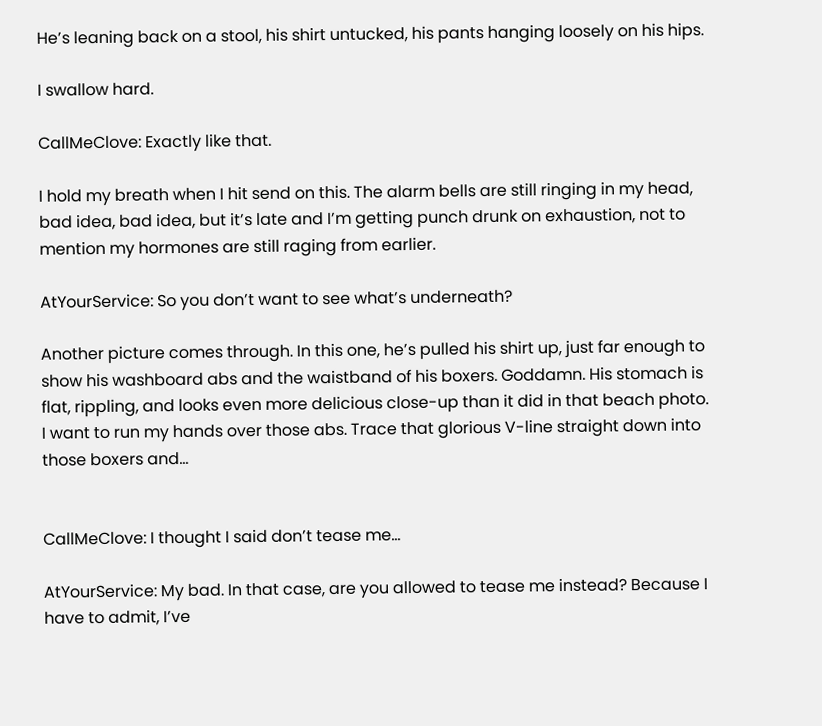He’s leaning back on a stool, his shirt untucked, his pants hanging loosely on his hips.

I swallow hard.

CallMeClove: Exactly like that.

I hold my breath when I hit send on this. The alarm bells are still ringing in my head, bad idea, bad idea, but it’s late and I’m getting punch drunk on exhaustion, not to mention my hormones are still raging from earlier.

AtYourService: So you don’t want to see what’s underneath?

Another picture comes through. In this one, he’s pulled his shirt up, just far enough to show his washboard abs and the waistband of his boxers. Goddamn. His stomach is flat, rippling, and looks even more delicious close-up than it did in that beach photo. I want to run my hands over those abs. Trace that glorious V-line straight down into those boxers and…


CallMeClove: I thought I said don’t tease me…

AtYourService: My bad. In that case, are you allowed to tease me instead? Because I have to admit, I’ve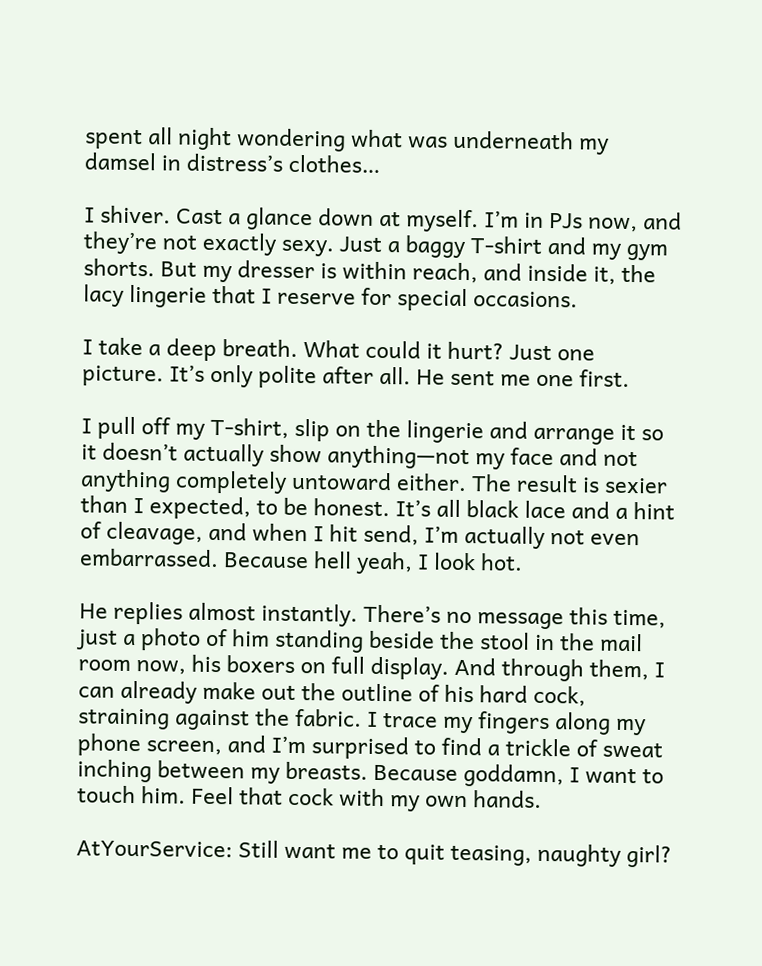spent all night wondering what was underneath my damsel in distress’s clothes…

I shiver. Cast a glance down at myself. I’m in PJs now, and they’re not exactly sexy. Just a baggy T-shirt and my gym shorts. But my dresser is within reach, and inside it, the lacy lingerie that I reserve for special occasions.

I take a deep breath. What could it hurt? Just one picture. It’s only polite after all. He sent me one first.

I pull off my T-shirt, slip on the lingerie and arrange it so it doesn’t actually show anything—not my face and not anything completely untoward either. The result is sexier than I expected, to be honest. It’s all black lace and a hint of cleavage, and when I hit send, I’m actually not even embarrassed. Because hell yeah, I look hot.

He replies almost instantly. There’s no message this time, just a photo of him standing beside the stool in the mail room now, his boxers on full display. And through them, I can already make out the outline of his hard cock, straining against the fabric. I trace my fingers along my phone screen, and I’m surprised to find a trickle of sweat inching between my breasts. Because goddamn, I want to touch him. Feel that cock with my own hands.

AtYourService: Still want me to quit teasing, naughty girl?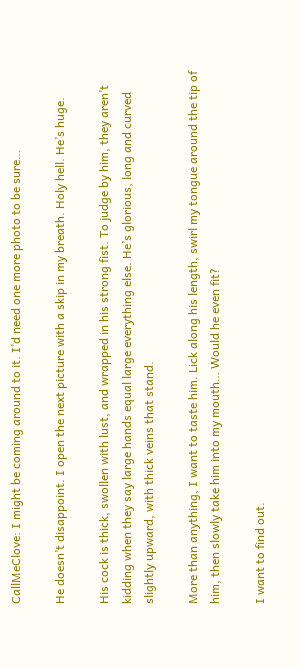CallMeClove: I might be coming around to it. I’d need one more photo to be sure…

He doesn’t disappoint. I open the next picture with a skip in my breath. Holy hell. He’s huge.

His cock is thick, swollen with lust, and wrapped in his strong fist. To judge by him, they aren’t kidding when they say large hands equal large everything else. He’s glorious, long and curved slightly upward, with thick veins that stand.

More than anything, I want to taste him. Lick along his length, swirl my tongue around the tip of him, then slowly take him into my mouth… Would he even fit?

I want to find out.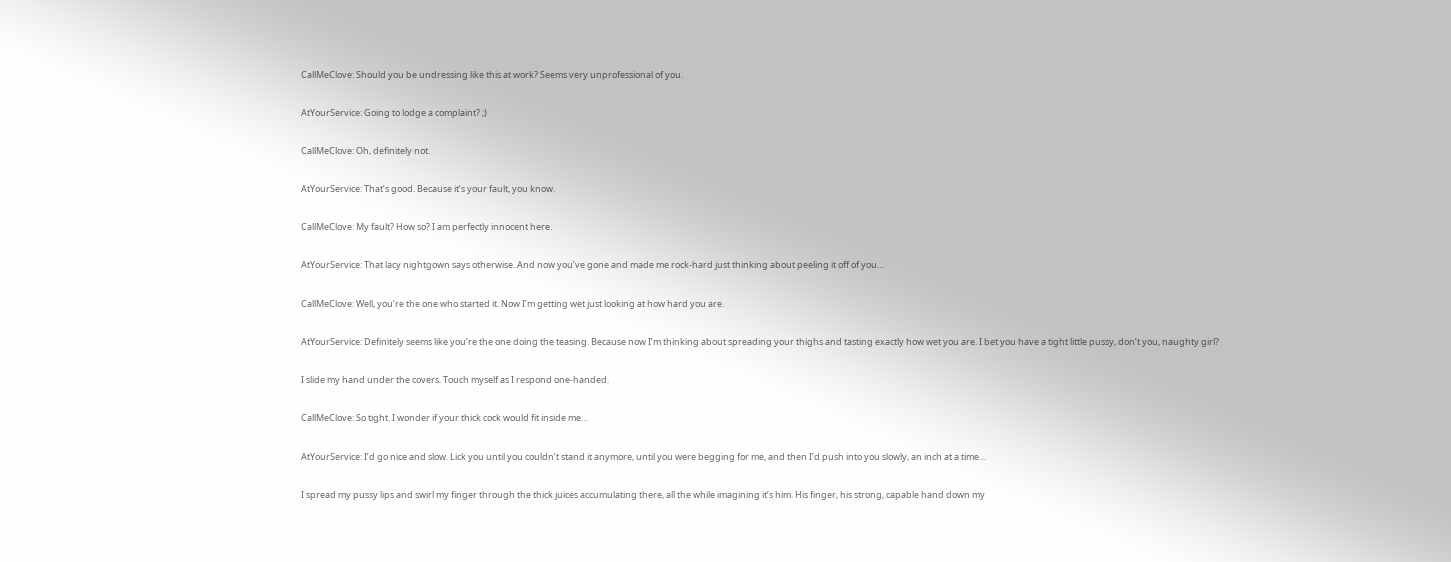CallMeClove: Should you be undressing like this at work? Seems very unprofessional of you.

AtYourService: Going to lodge a complaint? ;)

CallMeClove: Oh, definitely not.

AtYourService: That’s good. Because it’s your fault, you know.

CallMeClove: My fault? How so? I am perfectly innocent here.

AtYourService: That lacy nightgown says otherwise. And now you’ve gone and made me rock-hard just thinking about peeling it off of you…

CallMeClove: Well, you’re the one who started it. Now I’m getting wet just looking at how hard you are.

AtYourService: Definitely seems like you’re the one doing the teasing. Because now I’m thinking about spreading your thighs and tasting exactly how wet you are. I bet you have a tight little pussy, don’t you, naughty girl?

I slide my hand under the covers. Touch myself as I respond one-handed.

CallMeClove: So tight. I wonder if your thick cock would fit inside me…

AtYourService: I’d go nice and slow. Lick you until you couldn’t stand it anymore, until you were begging for me, and then I’d push into you slowly, an inch at a time…

I spread my pussy lips and swirl my finger through the thick juices accumulating there, all the while imagining it’s him. His finger, his strong, capable hand down my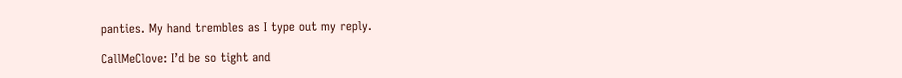panties. My hand trembles as I type out my reply.

CallMeClove: I’d be so tight and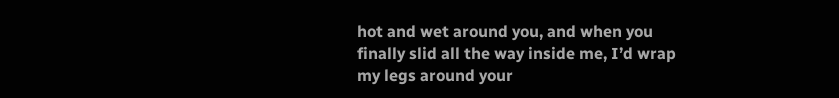hot and wet around you, and when you finally slid all the way inside me, I’d wrap my legs around your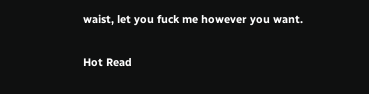waist, let you fuck me however you want.

Hot Read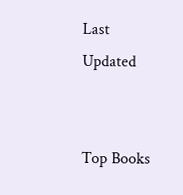Last Updated


Top Books